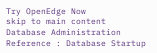Try OpenEdge Now
skip to main content
Database Administration
Reference : Database Startup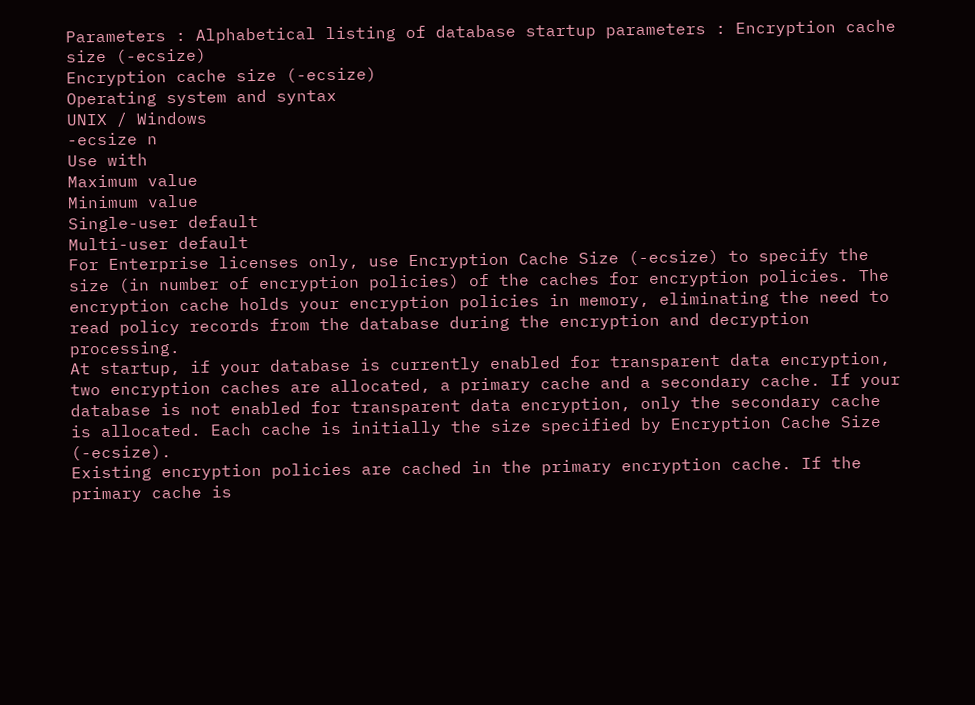Parameters : Alphabetical listing of database startup parameters : Encryption cache size (-ecsize)
Encryption cache size (-ecsize)
Operating system and syntax
UNIX / Windows
-ecsize n
Use with
Maximum value
Minimum value
Single-user default
Multi-user default
For Enterprise licenses only, use Encryption Cache Size (-ecsize) to specify the size (in number of encryption policies) of the caches for encryption policies. The encryption cache holds your encryption policies in memory, eliminating the need to read policy records from the database during the encryption and decryption processing.
At startup, if your database is currently enabled for transparent data encryption, two encryption caches are allocated, a primary cache and a secondary cache. If your database is not enabled for transparent data encryption, only the secondary cache is allocated. Each cache is initially the size specified by Encryption Cache Size (-ecsize).
Existing encryption policies are cached in the primary encryption cache. If the primary cache is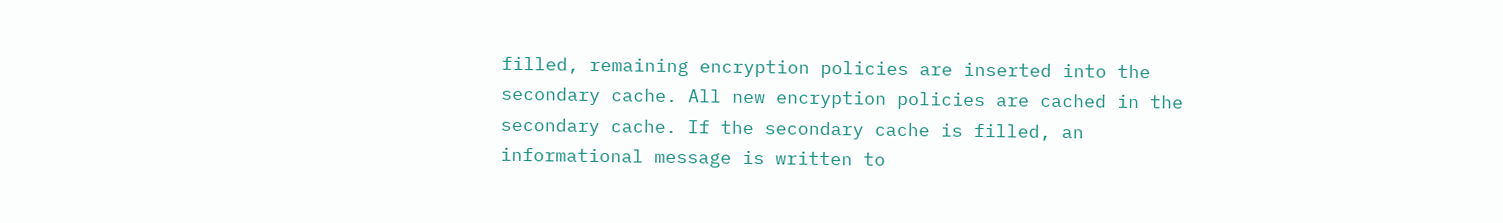filled, remaining encryption policies are inserted into the secondary cache. All new encryption policies are cached in the secondary cache. If the secondary cache is filled, an informational message is written to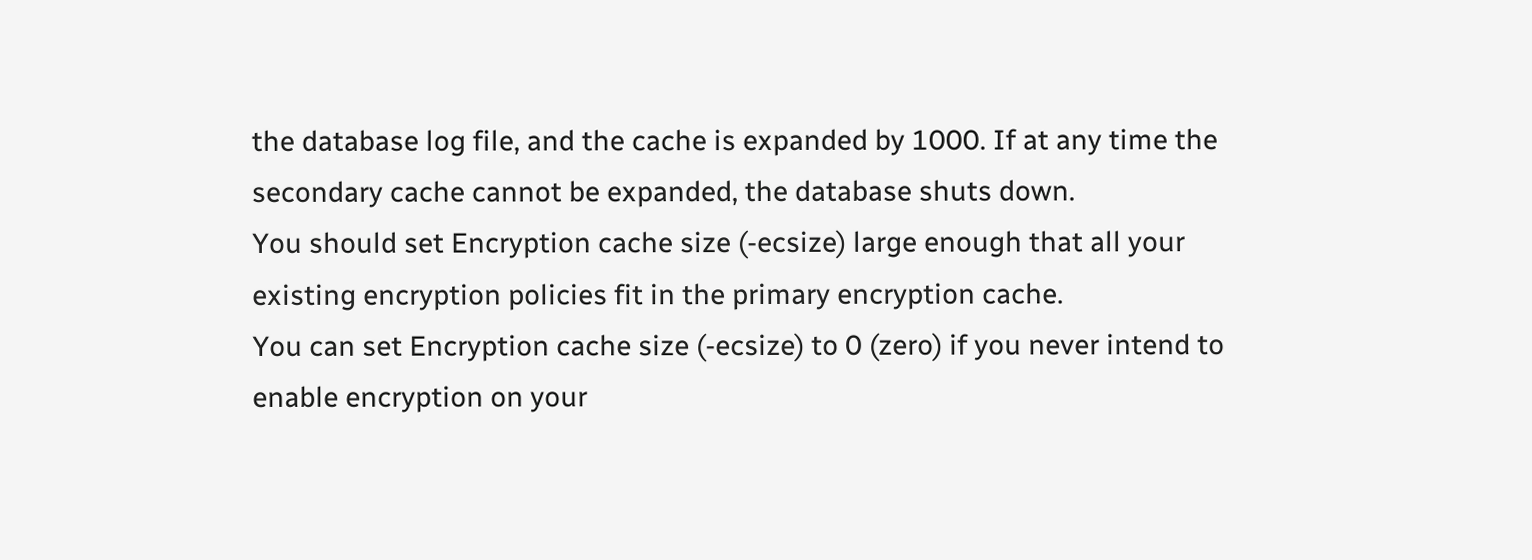the database log file, and the cache is expanded by 1000. If at any time the secondary cache cannot be expanded, the database shuts down.
You should set Encryption cache size (-ecsize) large enough that all your existing encryption policies fit in the primary encryption cache.
You can set Encryption cache size (-ecsize) to 0 (zero) if you never intend to enable encryption on your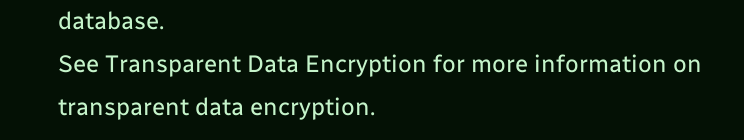database.
See Transparent Data Encryption for more information on transparent data encryption.